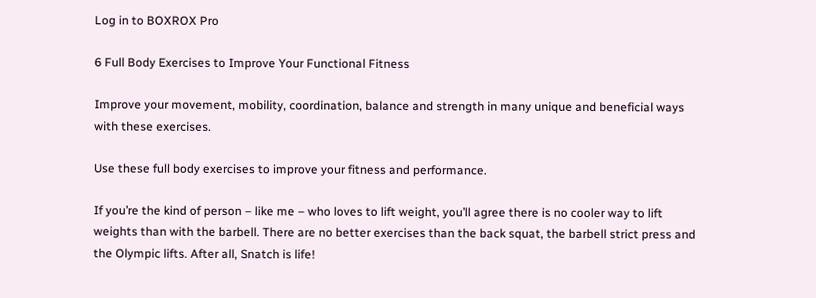Log in to BOXROX Pro

6 Full Body Exercises to Improve Your Functional Fitness

Improve your movement, mobility, coordination, balance and strength in many unique and beneficial ways with these exercises.

Use these full body exercises to improve your fitness and performance.

If you’re the kind of person – like me – who loves to lift weight, you’ll agree there is no cooler way to lift weights than with the barbell. There are no better exercises than the back squat, the barbell strict press and the Olympic lifts. After all, Snatch is life!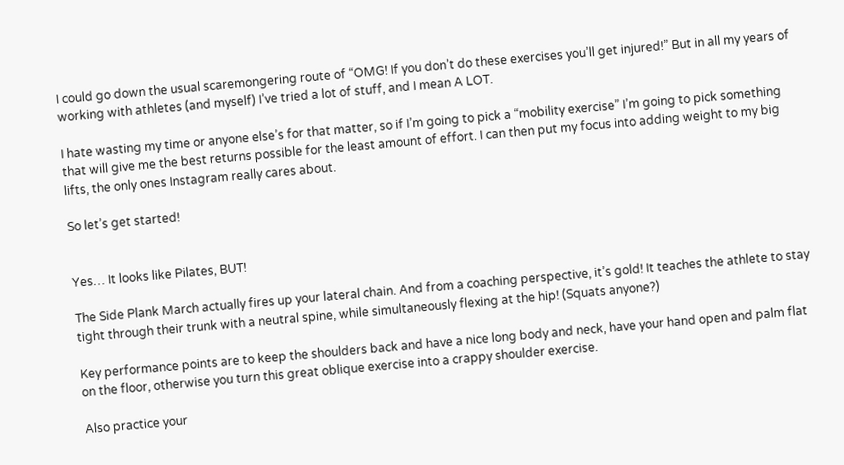I could go down the usual scaremongering route of “OMG! If you don’t do these exercises you’ll get injured!” But in all my years of working with athletes (and myself) I’ve tried a lot of stuff, and I mean A LOT.

I hate wasting my time or anyone else’s for that matter, so if I’m going to pick a “mobility exercise” I’m going to pick something that will give me the best returns possible for the least amount of effort. I can then put my focus into adding weight to my big lifts, the only ones Instagram really cares about.

So let’s get started!


Yes… It looks like Pilates, BUT!

The Side Plank March actually fires up your lateral chain. And from a coaching perspective, it’s gold! It teaches the athlete to stay tight through their trunk with a neutral spine, while simultaneously flexing at the hip! (Squats anyone?)

Key performance points are to keep the shoulders back and have a nice long body and neck, have your hand open and palm flat on the floor, otherwise you turn this great oblique exercise into a crappy shoulder exercise.

Also practice your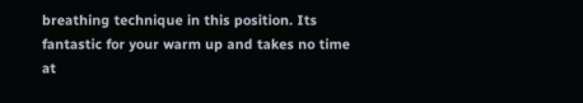breathing technique in this position. Its fantastic for your warm up and takes no time at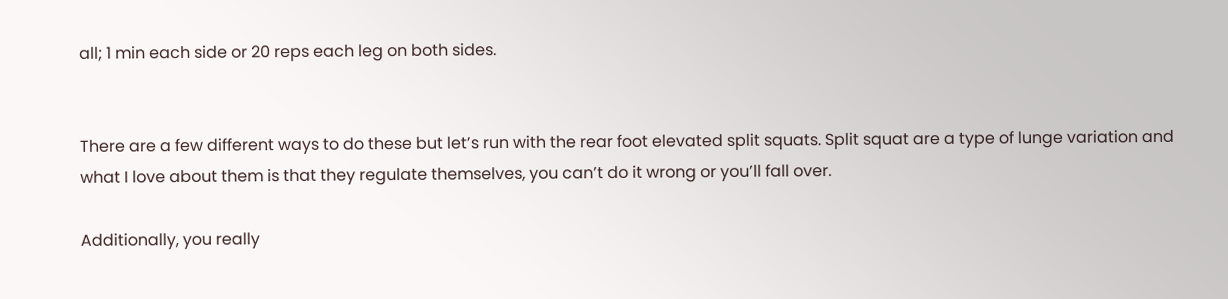all; 1 min each side or 20 reps each leg on both sides.


There are a few different ways to do these but let’s run with the rear foot elevated split squats. Split squat are a type of lunge variation and what I love about them is that they regulate themselves, you can’t do it wrong or you’ll fall over.

Additionally, you really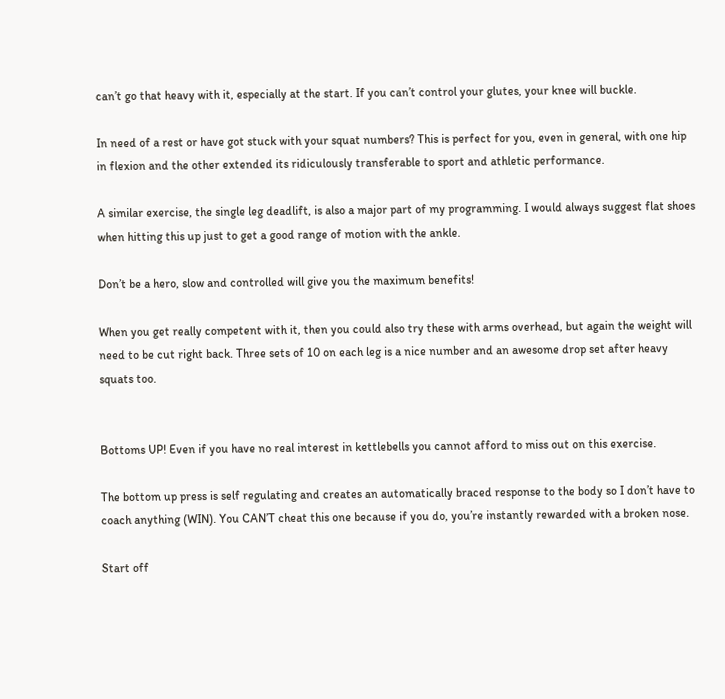can’t go that heavy with it, especially at the start. If you can’t control your glutes, your knee will buckle.

In need of a rest or have got stuck with your squat numbers? This is perfect for you, even in general, with one hip in flexion and the other extended its ridiculously transferable to sport and athletic performance.

A similar exercise, the single leg deadlift, is also a major part of my programming. I would always suggest flat shoes when hitting this up just to get a good range of motion with the ankle.

Don’t be a hero, slow and controlled will give you the maximum benefits!

When you get really competent with it, then you could also try these with arms overhead, but again the weight will need to be cut right back. Three sets of 10 on each leg is a nice number and an awesome drop set after heavy squats too.


Bottoms UP! Even if you have no real interest in kettlebells you cannot afford to miss out on this exercise.

The bottom up press is self regulating and creates an automatically braced response to the body so I don’t have to coach anything (WIN). You CAN’T cheat this one because if you do, you’re instantly rewarded with a broken nose.

Start off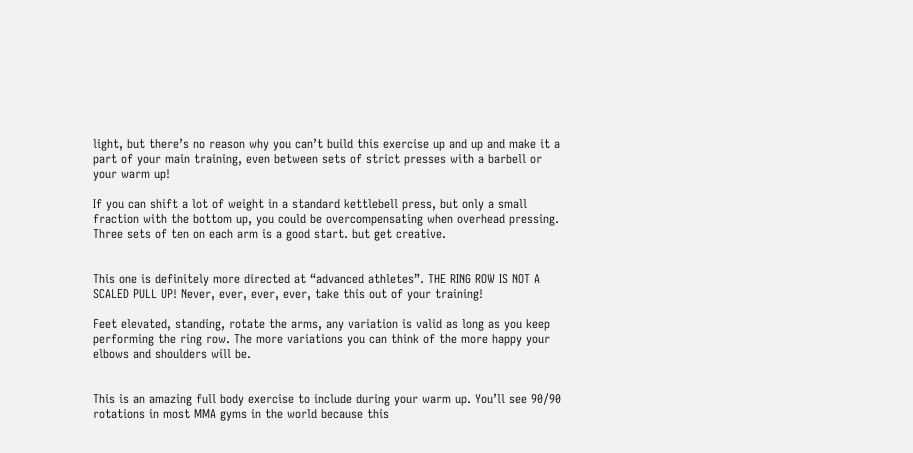light, but there’s no reason why you can’t build this exercise up and up and make it a part of your main training, even between sets of strict presses with a barbell or your warm up!

If you can shift a lot of weight in a standard kettlebell press, but only a small fraction with the bottom up, you could be overcompensating when overhead pressing. Three sets of ten on each arm is a good start. but get creative.


This one is definitely more directed at “advanced athletes”. THE RING ROW IS NOT A SCALED PULL UP! Never, ever, ever, ever, take this out of your training!

Feet elevated, standing, rotate the arms, any variation is valid as long as you keep performing the ring row. The more variations you can think of the more happy your elbows and shoulders will be.


This is an amazing full body exercise to include during your warm up. You’ll see 90/90 rotations in most MMA gyms in the world because this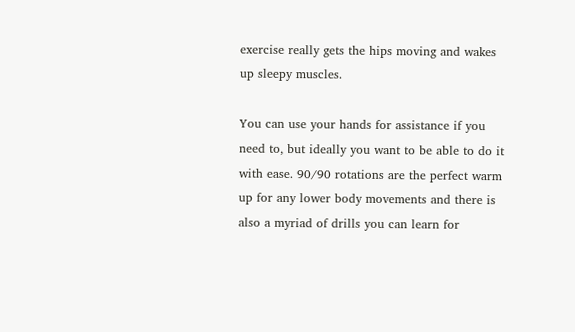exercise really gets the hips moving and wakes up sleepy muscles.

You can use your hands for assistance if you need to, but ideally you want to be able to do it with ease. 90/90 rotations are the perfect warm up for any lower body movements and there is also a myriad of drills you can learn for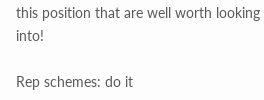this position that are well worth looking into!

Rep schemes: do it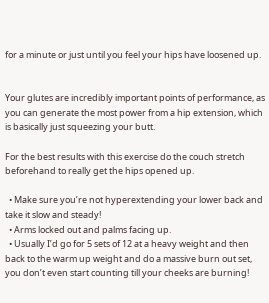for a minute or just until you feel your hips have loosened up.


Your glutes are incredibly important points of performance, as you can generate the most power from a hip extension, which is basically just squeezing your butt.

For the best results with this exercise do the couch stretch beforehand to really get the hips opened up.

  • Make sure you’re not hyperextending your lower back and take it slow and steady!
  • Arms locked out and palms facing up.
  • Usually I’d go for 5 sets of 12 at a heavy weight and then back to the warm up weight and do a massive burn out set, you don’t even start counting till your cheeks are burning!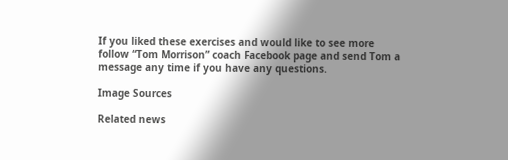If you liked these exercises and would like to see more follow “Tom Morrison” coach Facebook page and send Tom a message any time if you have any questions.

Image Sources

Related news